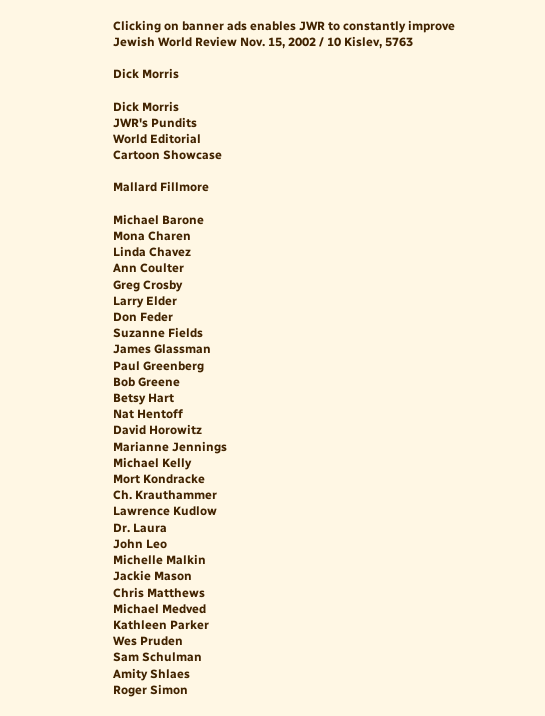Clicking on banner ads enables JWR to constantly improve
Jewish World Review Nov. 15, 2002 / 10 Kislev, 5763

Dick Morris

Dick Morris
JWR's Pundits
World Editorial
Cartoon Showcase

Mallard Fillmore

Michael Barone
Mona Charen
Linda Chavez
Ann Coulter
Greg Crosby
Larry Elder
Don Feder
Suzanne Fields
James Glassman
Paul Greenberg
Bob Greene
Betsy Hart
Nat Hentoff
David Horowitz
Marianne Jennings
Michael Kelly
Mort Kondracke
Ch. Krauthammer
Lawrence Kudlow
Dr. Laura
John Leo
Michelle Malkin
Jackie Mason
Chris Matthews
Michael Medved
Kathleen Parker
Wes Pruden
Sam Schulman
Amity Shlaes
Roger Simon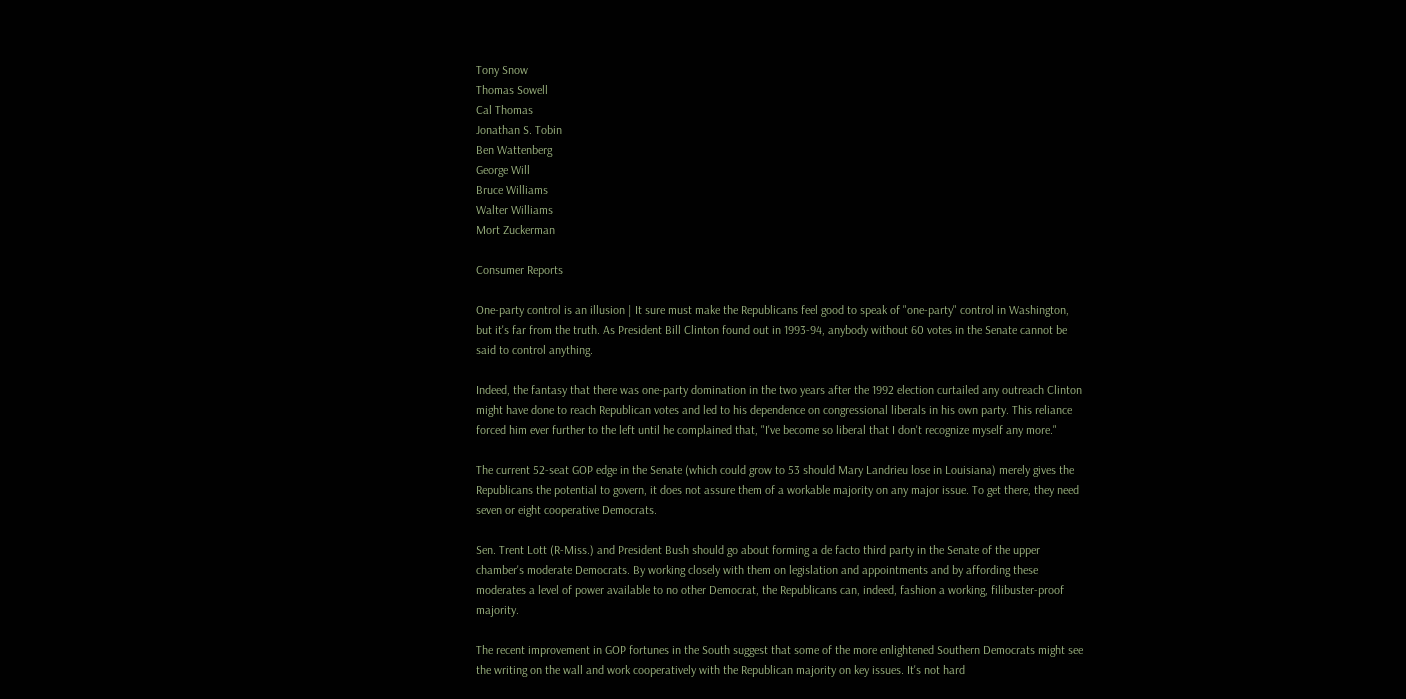Tony Snow
Thomas Sowell
Cal Thomas
Jonathan S. Tobin
Ben Wattenberg
George Will
Bruce Williams
Walter Williams
Mort Zuckerman

Consumer Reports

One-party control is an illusion | It sure must make the Republicans feel good to speak of "one-party" control in Washington, but it's far from the truth. As President Bill Clinton found out in 1993-94, anybody without 60 votes in the Senate cannot be said to control anything.

Indeed, the fantasy that there was one-party domination in the two years after the 1992 election curtailed any outreach Clinton might have done to reach Republican votes and led to his dependence on congressional liberals in his own party. This reliance forced him ever further to the left until he complained that, "I've become so liberal that I don't recognize myself any more."

The current 52-seat GOP edge in the Senate (which could grow to 53 should Mary Landrieu lose in Louisiana) merely gives the Republicans the potential to govern, it does not assure them of a workable majority on any major issue. To get there, they need seven or eight cooperative Democrats.

Sen. Trent Lott (R-Miss.) and President Bush should go about forming a de facto third party in the Senate of the upper chamber's moderate Democrats. By working closely with them on legislation and appointments and by affording these moderates a level of power available to no other Democrat, the Republicans can, indeed, fashion a working, filibuster-proof majority.

The recent improvement in GOP fortunes in the South suggest that some of the more enlightened Southern Democrats might see the writing on the wall and work cooperatively with the Republican majority on key issues. It's not hard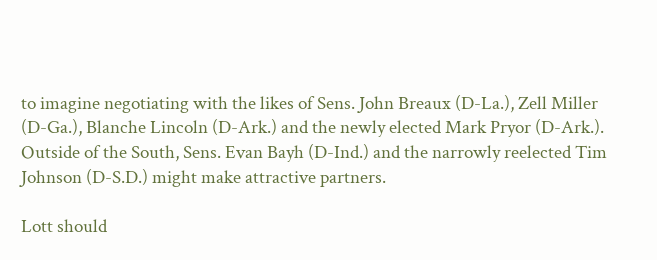to imagine negotiating with the likes of Sens. John Breaux (D-La.), Zell Miller (D-Ga.), Blanche Lincoln (D-Ark.) and the newly elected Mark Pryor (D-Ark.). Outside of the South, Sens. Evan Bayh (D-Ind.) and the narrowly reelected Tim Johnson (D-S.D.) might make attractive partners.

Lott should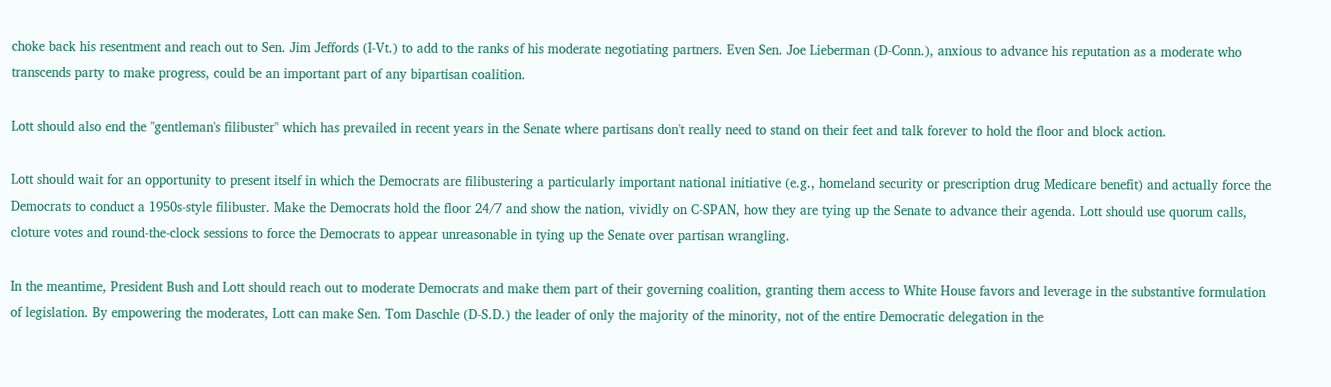choke back his resentment and reach out to Sen. Jim Jeffords (I-Vt.) to add to the ranks of his moderate negotiating partners. Even Sen. Joe Lieberman (D-Conn.), anxious to advance his reputation as a moderate who transcends party to make progress, could be an important part of any bipartisan coalition.

Lott should also end the "gentleman's filibuster" which has prevailed in recent years in the Senate where partisans don't really need to stand on their feet and talk forever to hold the floor and block action.

Lott should wait for an opportunity to present itself in which the Democrats are filibustering a particularly important national initiative (e.g., homeland security or prescription drug Medicare benefit) and actually force the Democrats to conduct a 1950s-style filibuster. Make the Democrats hold the floor 24/7 and show the nation, vividly on C-SPAN, how they are tying up the Senate to advance their agenda. Lott should use quorum calls, cloture votes and round-the-clock sessions to force the Democrats to appear unreasonable in tying up the Senate over partisan wrangling.

In the meantime, President Bush and Lott should reach out to moderate Democrats and make them part of their governing coalition, granting them access to White House favors and leverage in the substantive formulation of legislation. By empowering the moderates, Lott can make Sen. Tom Daschle (D-S.D.) the leader of only the majority of the minority, not of the entire Democratic delegation in the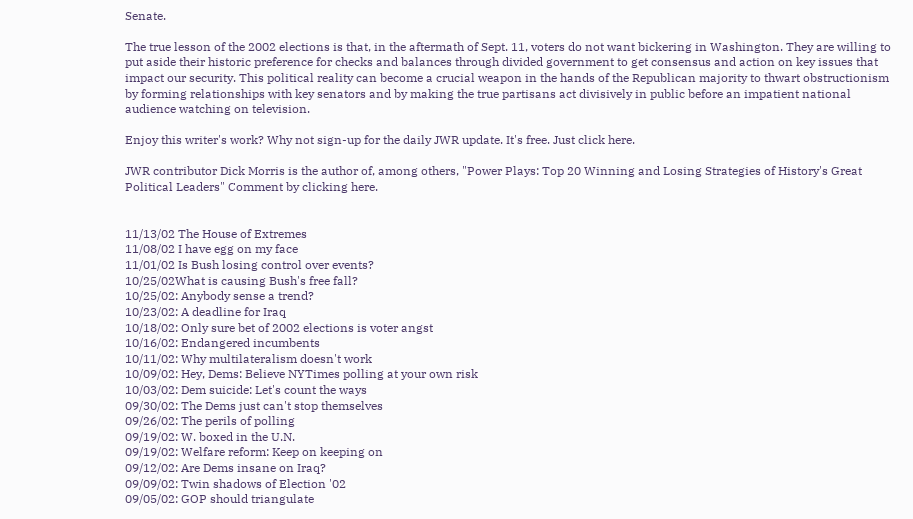Senate.

The true lesson of the 2002 elections is that, in the aftermath of Sept. 11, voters do not want bickering in Washington. They are willing to put aside their historic preference for checks and balances through divided government to get consensus and action on key issues that impact our security. This political reality can become a crucial weapon in the hands of the Republican majority to thwart obstructionism by forming relationships with key senators and by making the true partisans act divisively in public before an impatient national audience watching on television.

Enjoy this writer's work? Why not sign-up for the daily JWR update. It's free. Just click here.

JWR contributor Dick Morris is the author of, among others, "Power Plays: Top 20 Winning and Losing Strategies of History's Great Political Leaders" Comment by clicking here.


11/13/02 The House of Extremes
11/08/02 I have egg on my face
11/01/02 Is Bush losing control over events?
10/25/02What is causing Bush's free fall?
10/25/02: Anybody sense a trend?
10/23/02: A deadline for Iraq
10/18/02: Only sure bet of 2002 elections is voter angst
10/16/02: Endangered incumbents
10/11/02: Why multilateralism doesn't work
10/09/02: Hey, Dems: Believe NYTimes polling at your own risk
10/03/02: Dem suicide: Let's count the ways
09/30/02: The Dems just can't stop themselves
09/26/02: The perils of polling
09/19/02: W. boxed in the U.N.
09/19/02: Welfare reform: Keep on keeping on
09/12/02: Are Dems insane on Iraq?
09/09/02: Twin shadows of Election '02
09/05/02: GOP should triangulate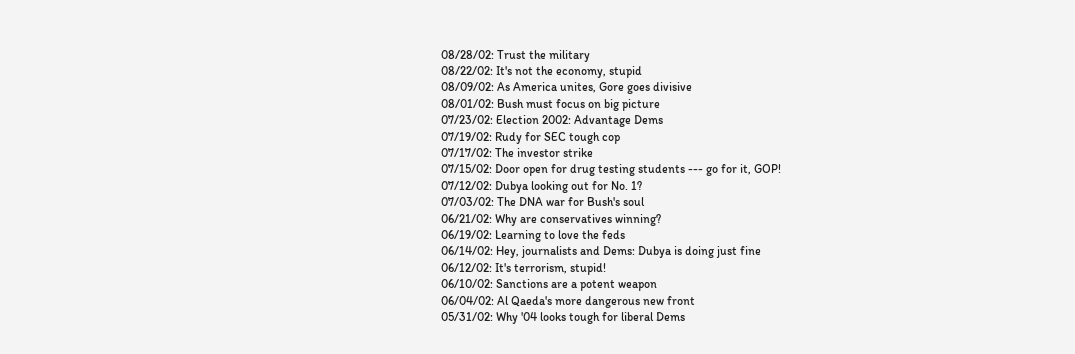08/28/02: Trust the military
08/22/02: It's not the economy, stupid
08/09/02: As America unites, Gore goes divisive
08/01/02: Bush must focus on big picture
07/23/02: Election 2002: Advantage Dems
07/19/02: Rudy for SEC tough cop
07/17/02: The investor strike
07/15/02: Door open for drug testing students --- go for it, GOP!
07/12/02: Dubya looking out for No. 1?
07/03/02: The DNA war for Bush's soul
06/21/02: Why are conservatives winning?
06/19/02: Learning to love the feds
06/14/02: Hey, journalists and Dems: Dubya is doing just fine
06/12/02: It's terrorism, stupid!
06/10/02: Sanctions are a potent weapon
06/04/02: Al Qaeda's more dangerous new front
05/31/02: Why '04 looks tough for liberal Dems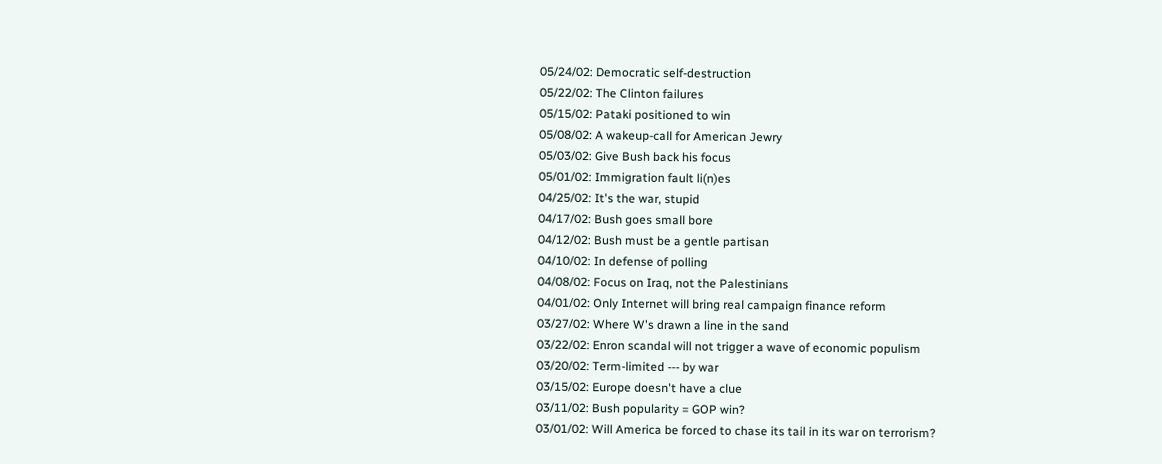05/24/02: Democratic self-destruction
05/22/02: The Clinton failures
05/15/02: Pataki positioned to win
05/08/02: A wakeup-call for American Jewry
05/03/02: Give Bush back his focus
05/01/02: Immigration fault li(n)es
04/25/02: It's the war, stupid
04/17/02: Bush goes small bore
04/12/02: Bush must be a gentle partisan
04/10/02: In defense of polling
04/08/02: Focus on Iraq, not the Palestinians
04/01/02: Only Internet will bring real campaign finance reform
03/27/02: Where W's drawn a line in the sand
03/22/02: Enron scandal will not trigger a wave of economic populism
03/20/02: Term-limited --- by war
03/15/02: Europe doesn't have a clue
03/11/02: Bush popularity = GOP win?
03/01/02: Will America be forced to chase its tail in its war on terrorism?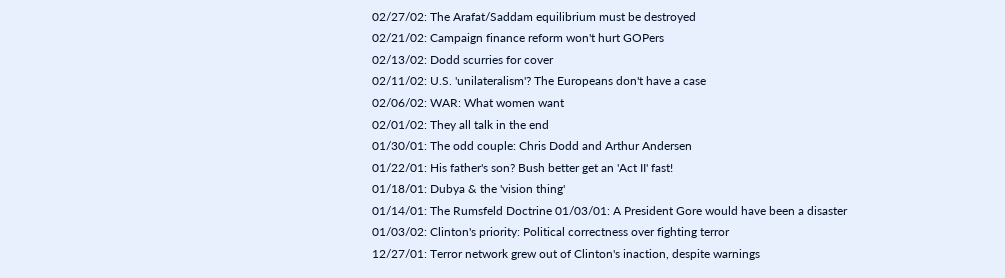02/27/02: The Arafat/Saddam equilibrium must be destroyed
02/21/02: Campaign finance reform won't hurt GOPers
02/13/02: Dodd scurries for cover
02/11/02: U.S. 'unilateralism'? The Europeans don't have a case
02/06/02: WAR: What women want
02/01/02: They all talk in the end
01/30/01: The odd couple: Chris Dodd and Arthur Andersen
01/22/01: His father's son? Bush better get an 'Act II' fast!
01/18/01: Dubya & the 'vision thing'
01/14/01: The Rumsfeld Doctrine 01/03/01: A President Gore would have been a disaster
01/03/02: Clinton's priority: Political correctness over fighting terror
12/27/01: Terror network grew out of Clinton's inaction, despite warnings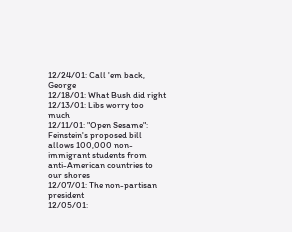12/24/01: Call 'em back, George
12/18/01: What Bush did right
12/13/01: Libs worry too much
12/11/01: "Open Sesame": Feinstein's proposed bill allows 100,000 non-immigrant students from anti-American countries to our shores
12/07/01: The non-partisan president
12/05/01: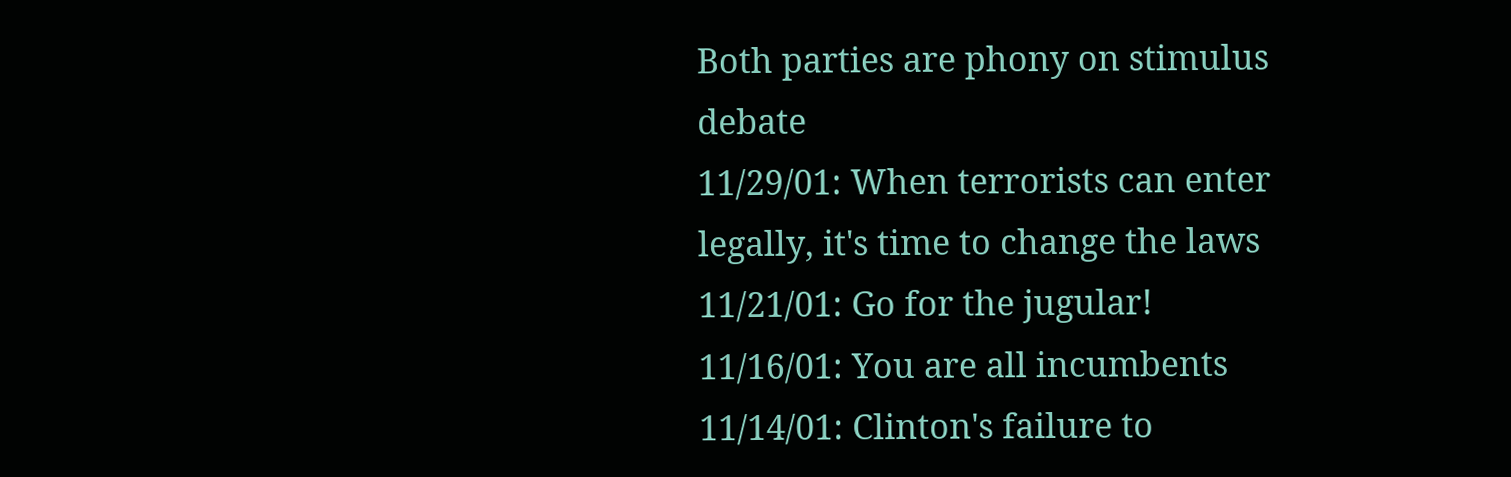Both parties are phony on stimulus debate
11/29/01: When terrorists can enter legally, it's time to change the laws
11/21/01: Go for the jugular!
11/16/01: You are all incumbents
11/14/01: Clinton's failure to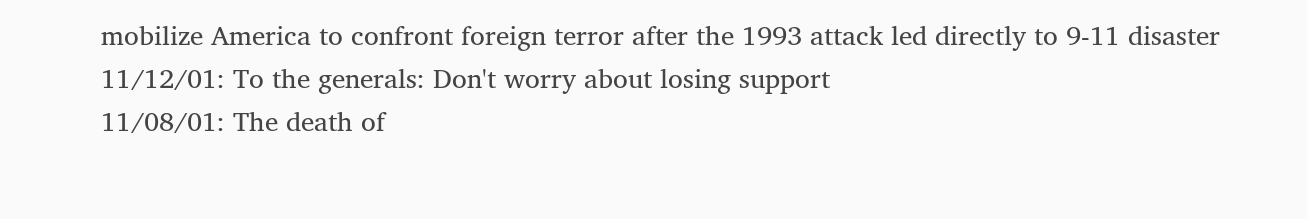mobilize America to confront foreign terror after the 1993 attack led directly to 9-11 disaster
11/12/01: To the generals: Don't worry about losing support
11/08/01: The death of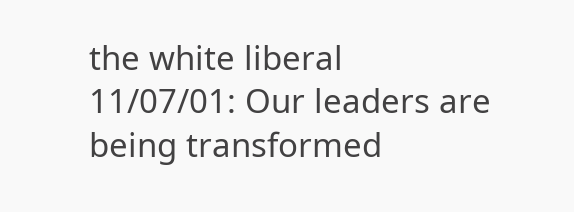the white liberal
11/07/01: Our leaders are being transformed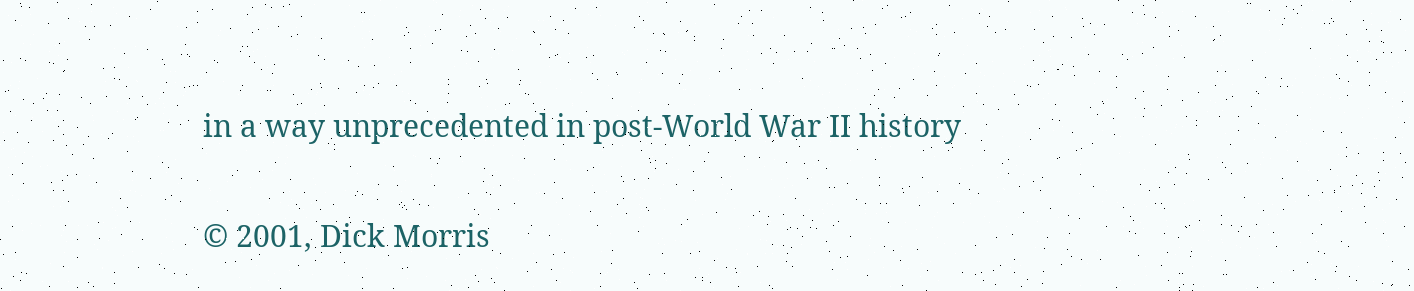in a way unprecedented in post-World War II history

© 2001, Dick Morris